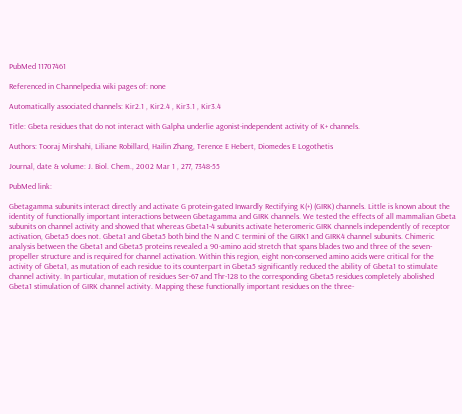PubMed 11707461

Referenced in Channelpedia wiki pages of: none

Automatically associated channels: Kir2.1 , Kir2.4 , Kir3.1 , Kir3.4

Title: Gbeta residues that do not interact with Galpha underlie agonist-independent activity of K+ channels.

Authors: Tooraj Mirshahi, Liliane Robillard, Hailin Zhang, Terence E Hebert, Diomedes E Logothetis

Journal, date & volume: J. Biol. Chem., 2002 Mar 1 , 277, 7348-55

PubMed link:

Gbetagamma subunits interact directly and activate G protein-gated Inwardly Rectifying K(+) (GIRK) channels. Little is known about the identity of functionally important interactions between Gbetagamma and GIRK channels. We tested the effects of all mammalian Gbeta subunits on channel activity and showed that whereas Gbeta1-4 subunits activate heteromeric GIRK channels independently of receptor activation, Gbeta5 does not. Gbeta1 and Gbeta5 both bind the N and C termini of the GIRK1 and GIRK4 channel subunits. Chimeric analysis between the Gbeta1 and Gbeta5 proteins revealed a 90-amino acid stretch that spans blades two and three of the seven-propeller structure and is required for channel activation. Within this region, eight non-conserved amino acids were critical for the activity of Gbeta1, as mutation of each residue to its counterpart in Gbeta5 significantly reduced the ability of Gbeta1 to stimulate channel activity. In particular, mutation of residues Ser-67 and Thr-128 to the corresponding Gbeta5 residues completely abolished Gbeta1 stimulation of GIRK channel activity. Mapping these functionally important residues on the three-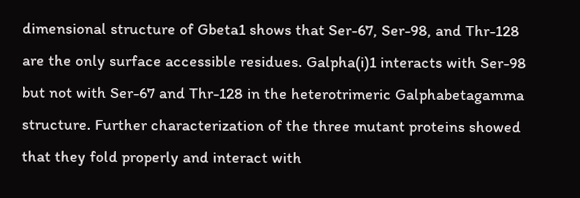dimensional structure of Gbeta1 shows that Ser-67, Ser-98, and Thr-128 are the only surface accessible residues. Galpha(i)1 interacts with Ser-98 but not with Ser-67 and Thr-128 in the heterotrimeric Galphabetagamma structure. Further characterization of the three mutant proteins showed that they fold properly and interact with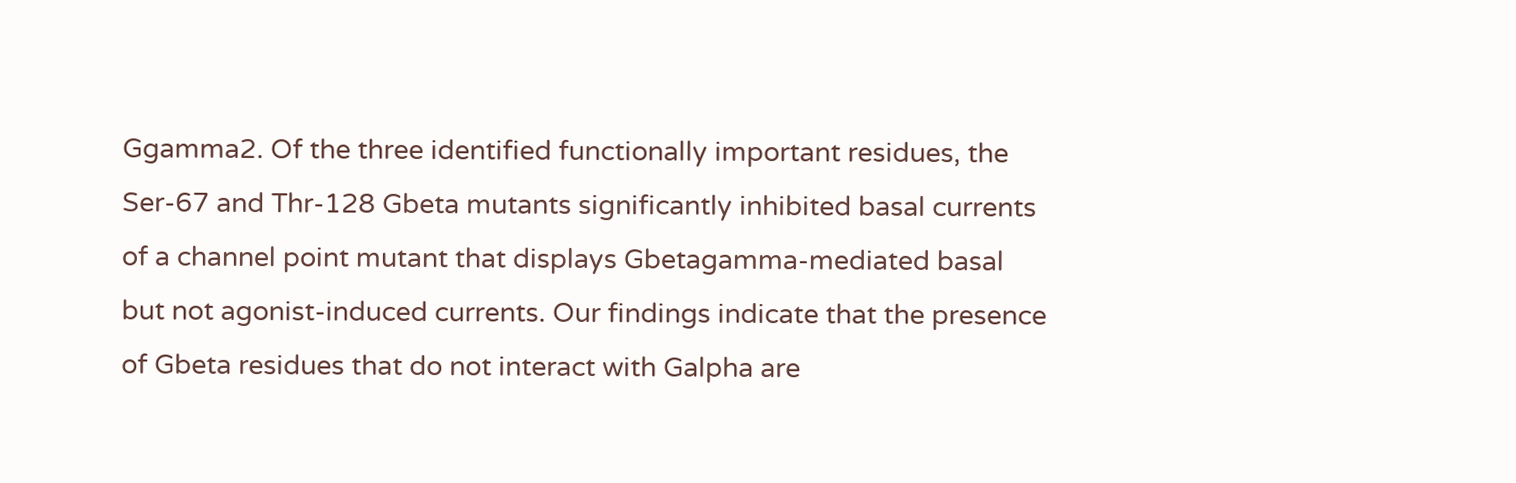Ggamma2. Of the three identified functionally important residues, the Ser-67 and Thr-128 Gbeta mutants significantly inhibited basal currents of a channel point mutant that displays Gbetagamma-mediated basal but not agonist-induced currents. Our findings indicate that the presence of Gbeta residues that do not interact with Galpha are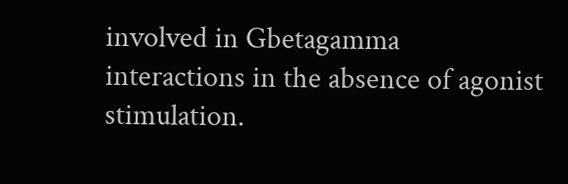involved in Gbetagamma interactions in the absence of agonist stimulation.